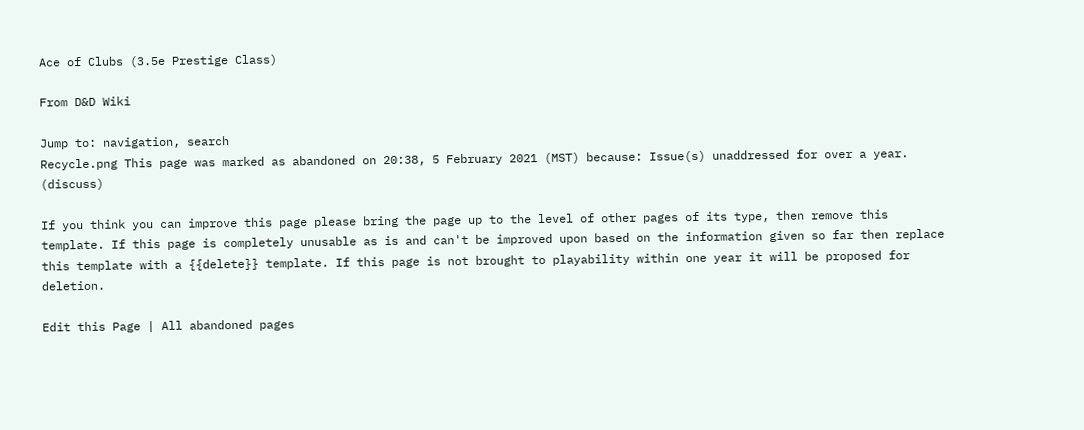Ace of Clubs (3.5e Prestige Class)

From D&D Wiki

Jump to: navigation, search
Recycle.png This page was marked as abandoned on 20:38, 5 February 2021 (MST) because: Issue(s) unaddressed for over a year. (discuss)

If you think you can improve this page please bring the page up to the level of other pages of its type, then remove this template. If this page is completely unusable as is and can't be improved upon based on the information given so far then replace this template with a {{delete}} template. If this page is not brought to playability within one year it will be proposed for deletion.

Edit this Page | All abandoned pages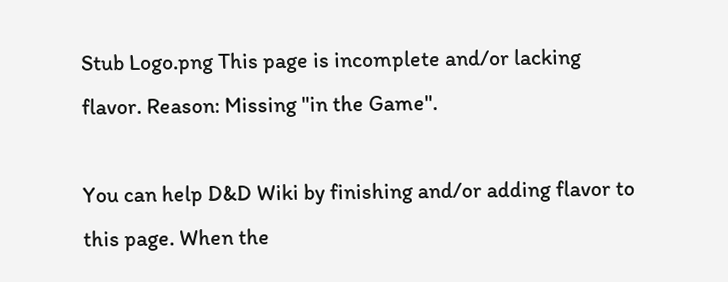Stub Logo.png This page is incomplete and/or lacking flavor. Reason: Missing "in the Game".

You can help D&D Wiki by finishing and/or adding flavor to this page. When the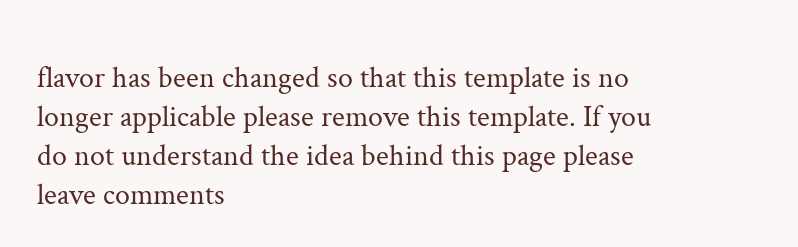flavor has been changed so that this template is no longer applicable please remove this template. If you do not understand the idea behind this page please leave comments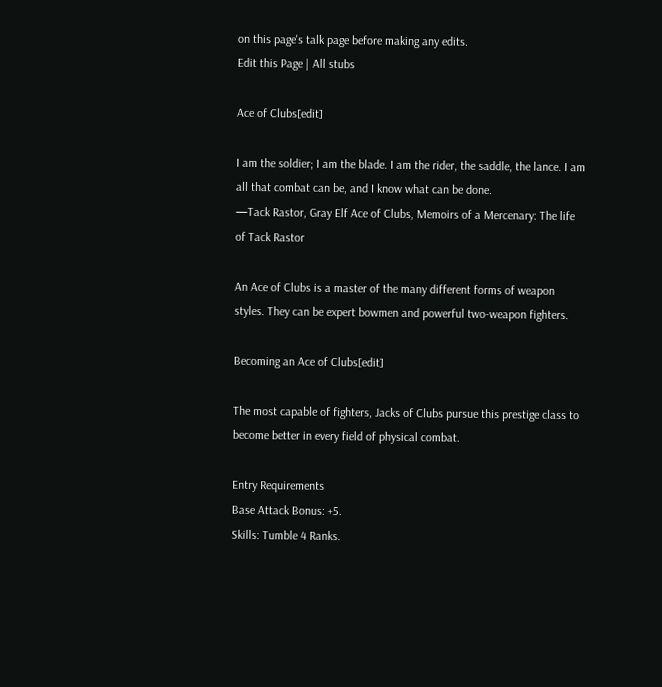on this page's talk page before making any edits.
Edit this Page | All stubs

Ace of Clubs[edit]

I am the soldier; I am the blade. I am the rider, the saddle, the lance. I am all that combat can be, and I know what can be done.
—Tack Rastor, Gray Elf Ace of Clubs, Memoirs of a Mercenary: The life of Tack Rastor

An Ace of Clubs is a master of the many different forms of weapon styles. They can be expert bowmen and powerful two-weapon fighters.

Becoming an Ace of Clubs[edit]

The most capable of fighters, Jacks of Clubs pursue this prestige class to become better in every field of physical combat.

Entry Requirements
Base Attack Bonus: +5.
Skills: Tumble 4 Ranks.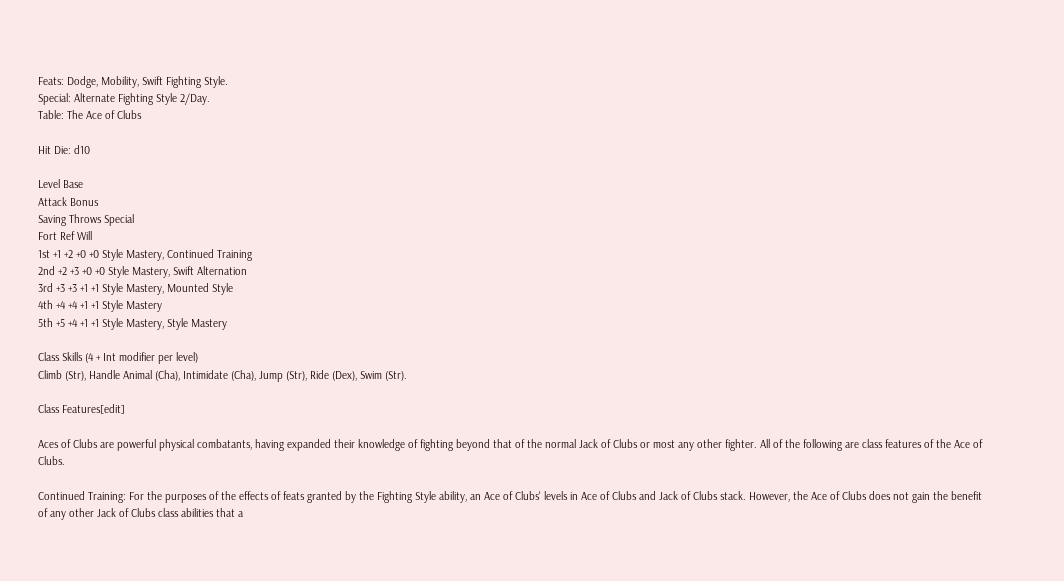Feats: Dodge, Mobility, Swift Fighting Style.
Special: Alternate Fighting Style 2/Day.
Table: The Ace of Clubs

Hit Die: d10

Level Base
Attack Bonus
Saving Throws Special
Fort Ref Will
1st +1 +2 +0 +0 Style Mastery, Continued Training
2nd +2 +3 +0 +0 Style Mastery, Swift Alternation
3rd +3 +3 +1 +1 Style Mastery, Mounted Style
4th +4 +4 +1 +1 Style Mastery
5th +5 +4 +1 +1 Style Mastery, Style Mastery

Class Skills (4 + Int modifier per level)
Climb (Str), Handle Animal (Cha), Intimidate (Cha), Jump (Str), Ride (Dex), Swim (Str).

Class Features[edit]

Aces of Clubs are powerful physical combatants, having expanded their knowledge of fighting beyond that of the normal Jack of Clubs or most any other fighter. All of the following are class features of the Ace of Clubs.

Continued Training: For the purposes of the effects of feats granted by the Fighting Style ability, an Ace of Clubs' levels in Ace of Clubs and Jack of Clubs stack. However, the Ace of Clubs does not gain the benefit of any other Jack of Clubs class abilities that a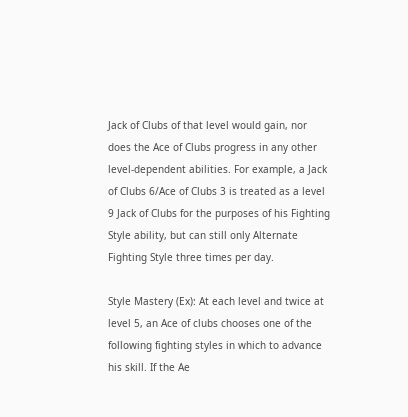Jack of Clubs of that level would gain, nor does the Ace of Clubs progress in any other level-dependent abilities. For example, a Jack of Clubs 6/Ace of Clubs 3 is treated as a level 9 Jack of Clubs for the purposes of his Fighting Style ability, but can still only Alternate Fighting Style three times per day.

Style Mastery (Ex): At each level and twice at level 5, an Ace of clubs chooses one of the following fighting styles in which to advance his skill. If the Ae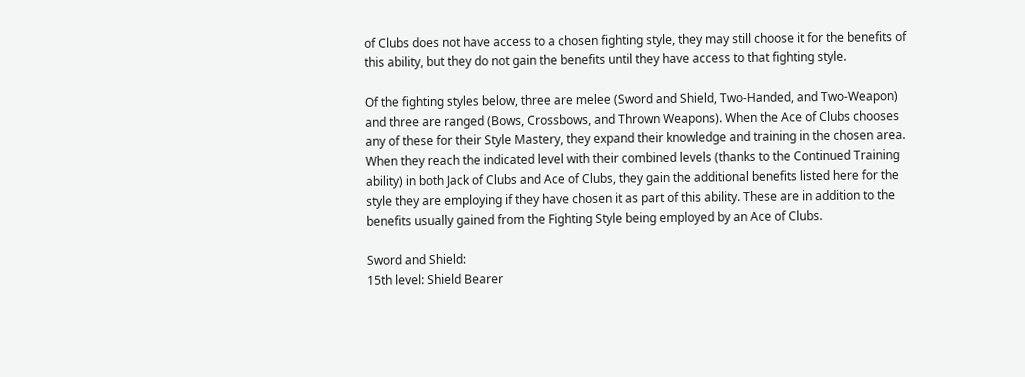of Clubs does not have access to a chosen fighting style, they may still choose it for the benefits of this ability, but they do not gain the benefits until they have access to that fighting style.

Of the fighting styles below, three are melee (Sword and Shield, Two-Handed, and Two-Weapon) and three are ranged (Bows, Crossbows, and Thrown Weapons). When the Ace of Clubs chooses any of these for their Style Mastery, they expand their knowledge and training in the chosen area. When they reach the indicated level with their combined levels (thanks to the Continued Training ability) in both Jack of Clubs and Ace of Clubs, they gain the additional benefits listed here for the style they are employing if they have chosen it as part of this ability. These are in addition to the benefits usually gained from the Fighting Style being employed by an Ace of Clubs.

Sword and Shield:
15th level: Shield Bearer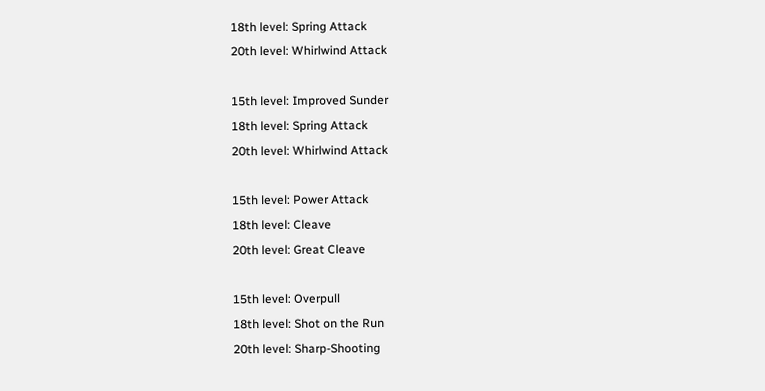18th level: Spring Attack
20th level: Whirlwind Attack

15th level: Improved Sunder
18th level: Spring Attack
20th level: Whirlwind Attack

15th level: Power Attack
18th level: Cleave
20th level: Great Cleave

15th level: Overpull
18th level: Shot on the Run
20th level: Sharp-Shooting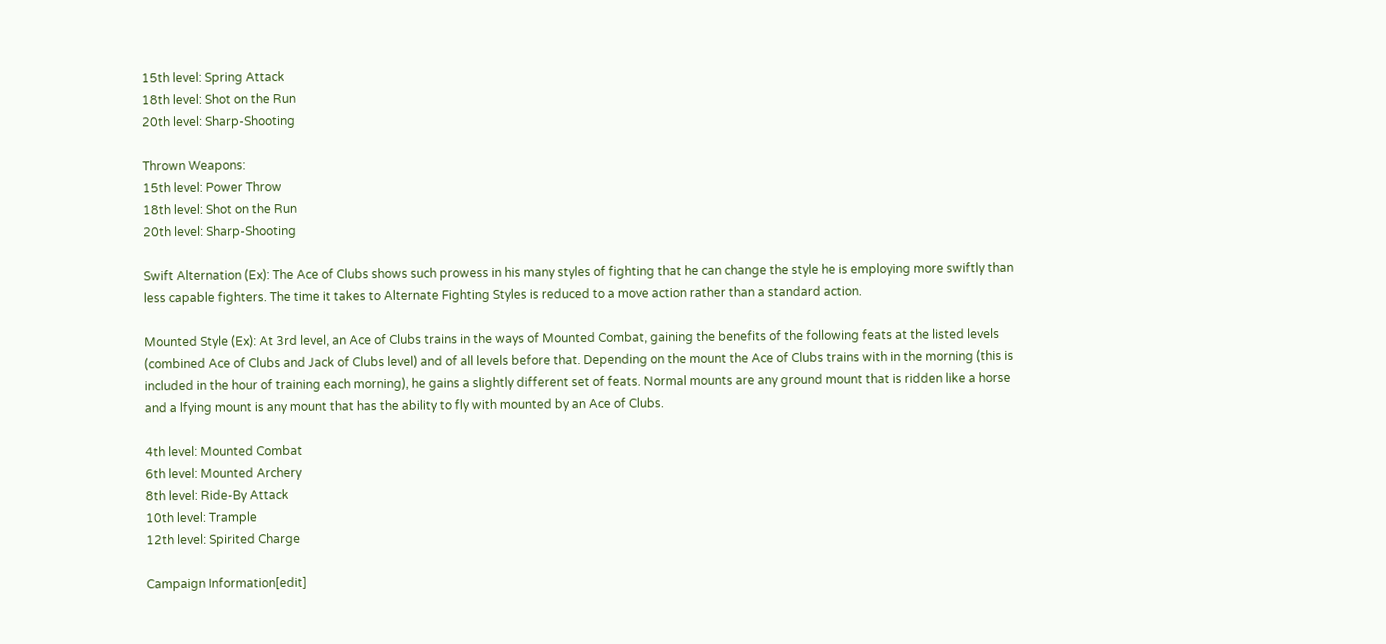15th level: Spring Attack
18th level: Shot on the Run
20th level: Sharp-Shooting

Thrown Weapons:
15th level: Power Throw
18th level: Shot on the Run
20th level: Sharp-Shooting

Swift Alternation (Ex): The Ace of Clubs shows such prowess in his many styles of fighting that he can change the style he is employing more swiftly than less capable fighters. The time it takes to Alternate Fighting Styles is reduced to a move action rather than a standard action.

Mounted Style (Ex): At 3rd level, an Ace of Clubs trains in the ways of Mounted Combat, gaining the benefits of the following feats at the listed levels (combined Ace of Clubs and Jack of Clubs level) and of all levels before that. Depending on the mount the Ace of Clubs trains with in the morning (this is included in the hour of training each morning), he gains a slightly different set of feats. Normal mounts are any ground mount that is ridden like a horse and a lfying mount is any mount that has the ability to fly with mounted by an Ace of Clubs.

4th level: Mounted Combat
6th level: Mounted Archery
8th level: Ride-By Attack
10th level: Trample
12th level: Spirited Charge

Campaign Information[edit]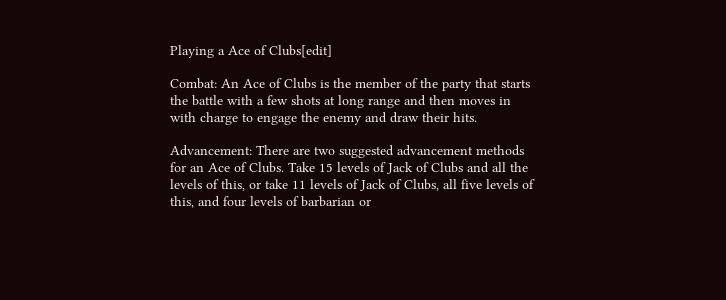Playing a Ace of Clubs[edit]

Combat: An Ace of Clubs is the member of the party that starts the battle with a few shots at long range and then moves in with charge to engage the enemy and draw their hits.

Advancement: There are two suggested advancement methods for an Ace of Clubs. Take 15 levels of Jack of Clubs and all the levels of this, or take 11 levels of Jack of Clubs, all five levels of this, and four levels of barbarian or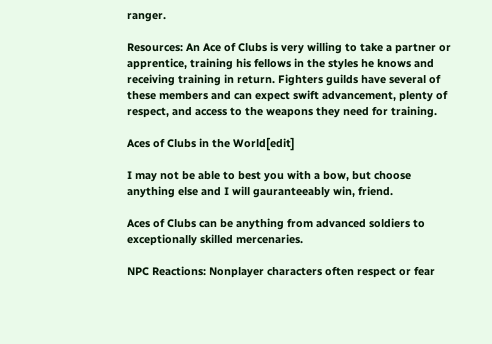ranger.

Resources: An Ace of Clubs is very willing to take a partner or apprentice, training his fellows in the styles he knows and receiving training in return. Fighters guilds have several of these members and can expect swift advancement, plenty of respect, and access to the weapons they need for training.

Aces of Clubs in the World[edit]

I may not be able to best you with a bow, but choose anything else and I will gauranteeably win, friend.

Aces of Clubs can be anything from advanced soldiers to exceptionally skilled mercenaries.

NPC Reactions: Nonplayer characters often respect or fear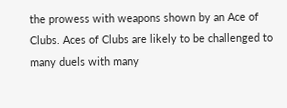the prowess with weapons shown by an Ace of Clubs. Aces of Clubs are likely to be challenged to many duels with many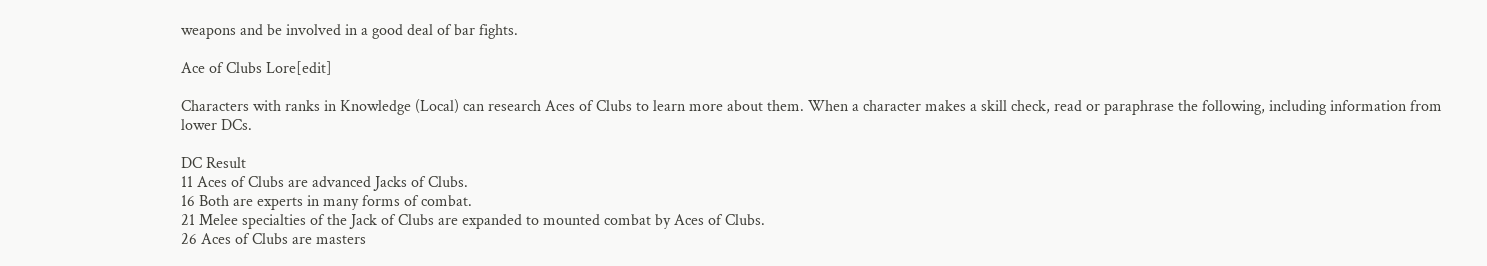weapons and be involved in a good deal of bar fights.

Ace of Clubs Lore[edit]

Characters with ranks in Knowledge (Local) can research Aces of Clubs to learn more about them. When a character makes a skill check, read or paraphrase the following, including information from lower DCs.

DC Result
11 Aces of Clubs are advanced Jacks of Clubs.
16 Both are experts in many forms of combat.
21 Melee specialties of the Jack of Clubs are expanded to mounted combat by Aces of Clubs.
26 Aces of Clubs are masters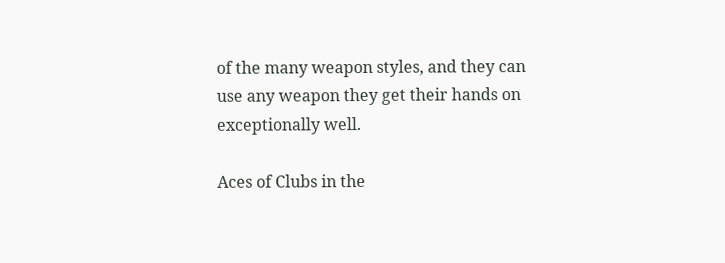of the many weapon styles, and they can use any weapon they get their hands on exceptionally well.

Aces of Clubs in the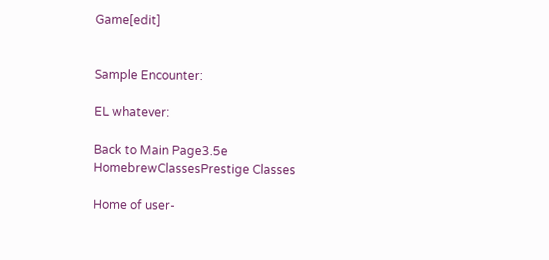Game[edit]


Sample Encounter:

EL whatever:

Back to Main Page3.5e HomebrewClassesPrestige Classes

Home of user-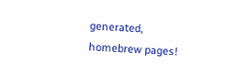generated,
homebrew pages!